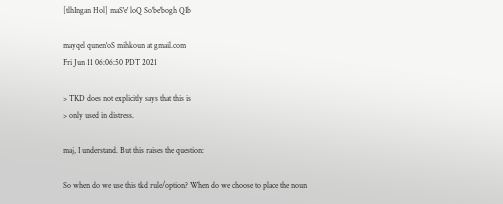[tlhIngan Hol] maS'e' loQ So'be'bogh QIb

mayqel qunen'oS mihkoun at gmail.com
Fri Jun 11 06:06:50 PDT 2021

> TKD does not explicitly says that this is
> only used in distress.

maj, I understand. But this raises the question:

So when do we use this tkd rule/option? When do we choose to place the noun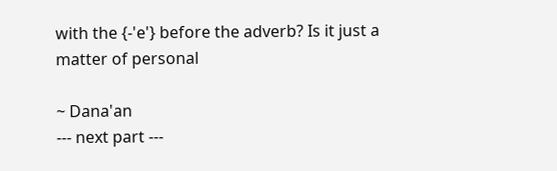with the {-'e'} before the adverb? Is it just a matter of personal

~ Dana'an
--- next part ---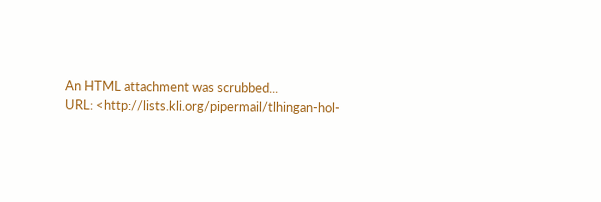An HTML attachment was scrubbed...
URL: <http://lists.kli.org/pipermail/tlhingan-hol-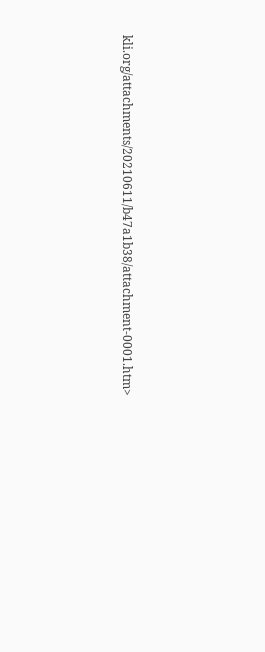kli.org/attachments/20210611/b47a1b38/attachment-0001.htm>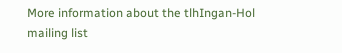More information about the tlhIngan-Hol mailing list